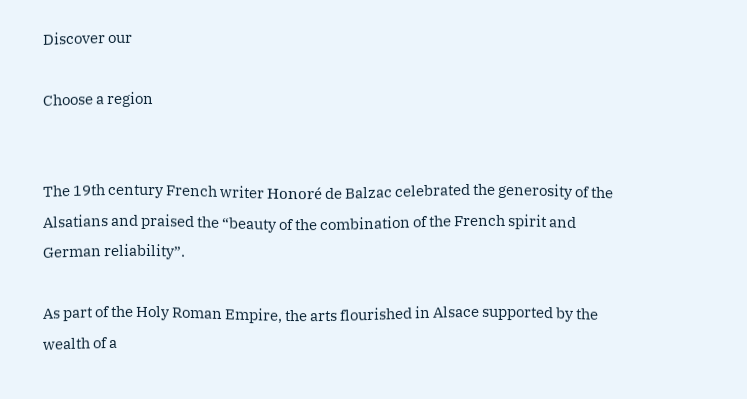Discover our

Choose a region


The 19th century French writer Honoré de Balzac celebrated the generosity of the Alsatians and praised the “beauty of the combination of the French spirit and German reliability”.

As part of the Holy Roman Empire, the arts flourished in Alsace supported by the wealth of a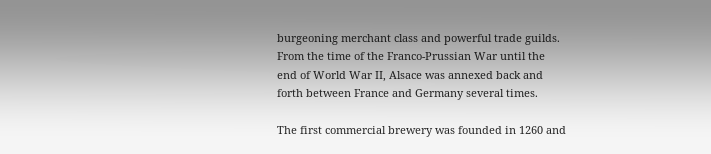burgeoning merchant class and powerful trade guilds. From the time of the Franco-Prussian War until the end of World War II, Alsace was annexed back and forth between France and Germany several times.

The first commercial brewery was founded in 1260 and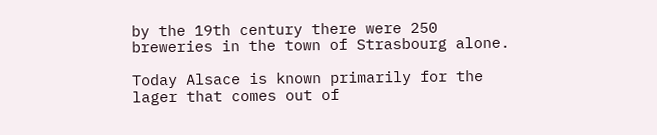by the 19th century there were 250 breweries in the town of Strasbourg alone.

Today Alsace is known primarily for the lager that comes out of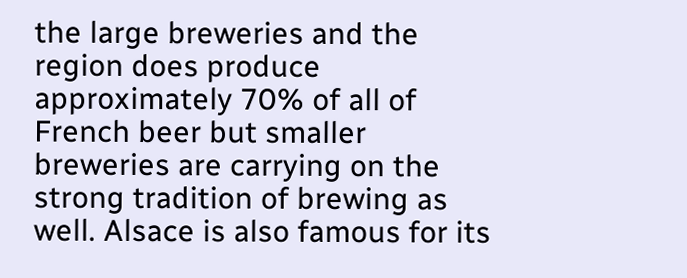the large breweries and the region does produce approximately 70% of all of French beer but smaller breweries are carrying on the strong tradition of brewing as well. Alsace is also famous for its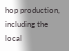hop production, including the local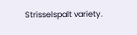Strisselspalt variety.